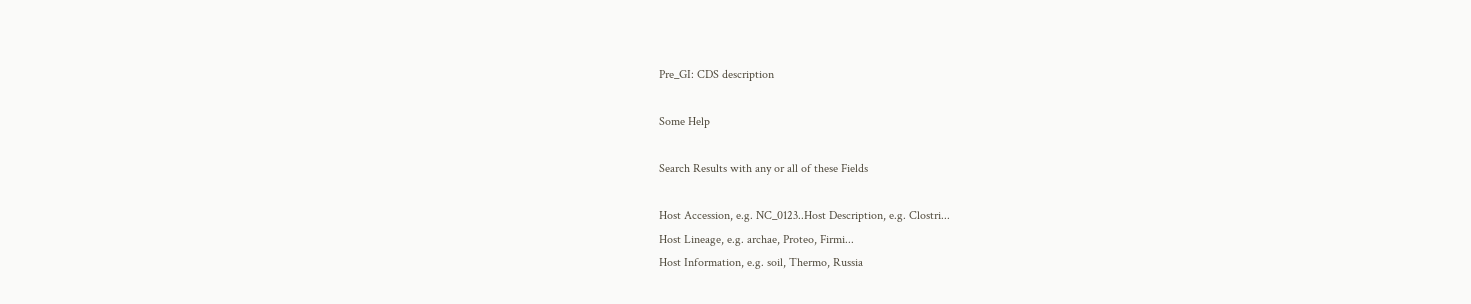Pre_GI: CDS description

Some Help

Search Results with any or all of these Fields

Host Accession, e.g. NC_0123..Host Description, e.g. Clostri...
Host Lineage, e.g. archae, Proteo, Firmi...
Host Information, e.g. soil, Thermo, Russia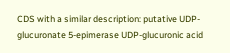CDS with a similar description: putative UDP-glucuronate 5-epimerase UDP-glucuronic acid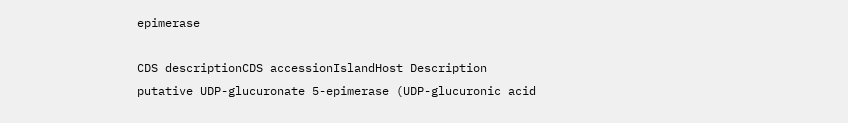epimerase

CDS descriptionCDS accessionIslandHost Description
putative UDP-glucuronate 5-epimerase (UDP-glucuronic acid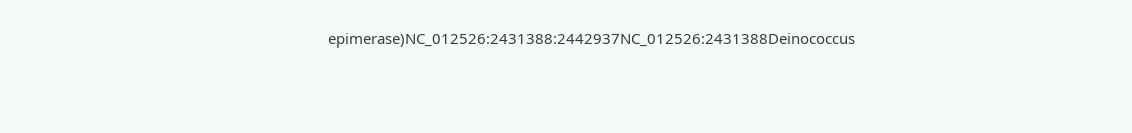epimerase)NC_012526:2431388:2442937NC_012526:2431388Deinococcus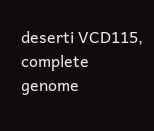deserti VCD115, complete genome